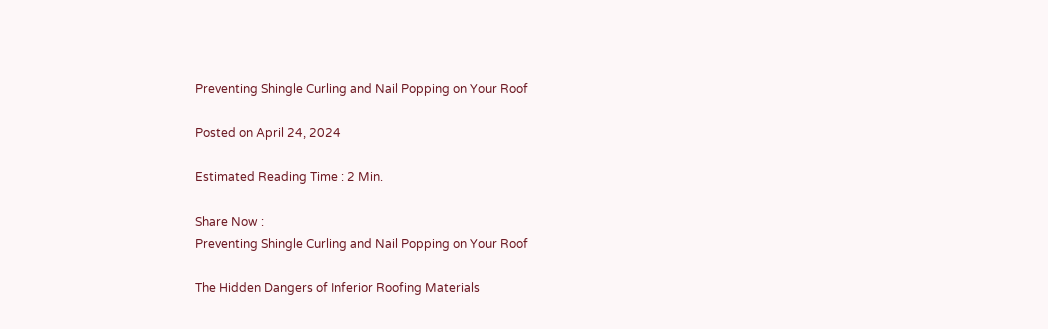Preventing Shingle Curling and Nail Popping on Your Roof

Posted on April 24, 2024

Estimated Reading Time : 2 Min.

Share Now :
Preventing Shingle Curling and Nail Popping on Your Roof

The Hidden Dangers of Inferior Roofing Materials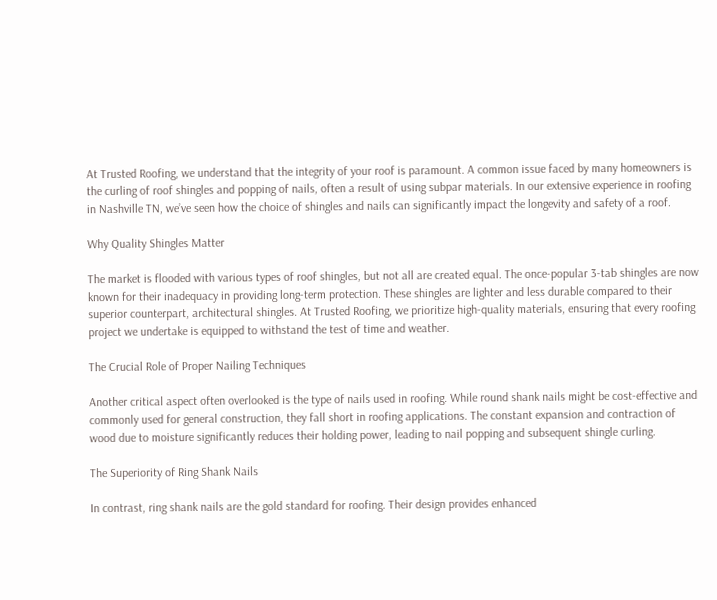At Trusted Roofing, we understand that the integrity of your roof is paramount. A common issue faced by many homeowners is the curling of roof shingles and popping of nails, often a result of using subpar materials. In our extensive experience in roofing in Nashville TN, we’ve seen how the choice of shingles and nails can significantly impact the longevity and safety of a roof.

Why Quality Shingles Matter

The market is flooded with various types of roof shingles, but not all are created equal. The once-popular 3-tab shingles are now known for their inadequacy in providing long-term protection. These shingles are lighter and less durable compared to their superior counterpart, architectural shingles. At Trusted Roofing, we prioritize high-quality materials, ensuring that every roofing project we undertake is equipped to withstand the test of time and weather.

The Crucial Role of Proper Nailing Techniques

Another critical aspect often overlooked is the type of nails used in roofing. While round shank nails might be cost-effective and commonly used for general construction, they fall short in roofing applications. The constant expansion and contraction of wood due to moisture significantly reduces their holding power, leading to nail popping and subsequent shingle curling.

The Superiority of Ring Shank Nails

In contrast, ring shank nails are the gold standard for roofing. Their design provides enhanced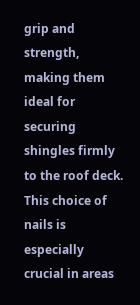grip and strength, making them ideal for securing shingles firmly to the roof deck. This choice of nails is especially crucial in areas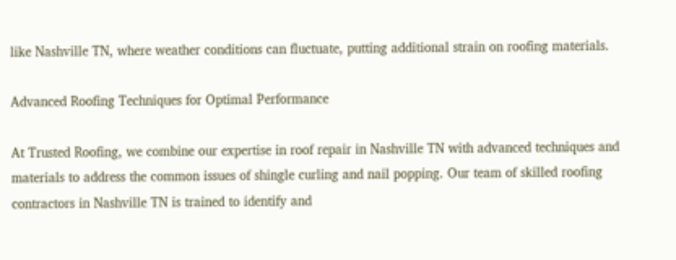like Nashville TN, where weather conditions can fluctuate, putting additional strain on roofing materials.

Advanced Roofing Techniques for Optimal Performance

At Trusted Roofing, we combine our expertise in roof repair in Nashville TN with advanced techniques and materials to address the common issues of shingle curling and nail popping. Our team of skilled roofing contractors in Nashville TN is trained to identify and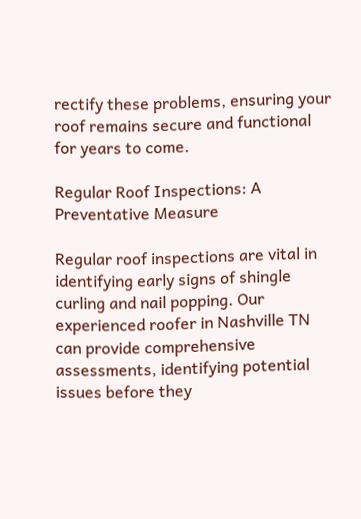rectify these problems, ensuring your roof remains secure and functional for years to come.

Regular Roof Inspections: A Preventative Measure

Regular roof inspections are vital in identifying early signs of shingle curling and nail popping. Our experienced roofer in Nashville TN can provide comprehensive assessments, identifying potential issues before they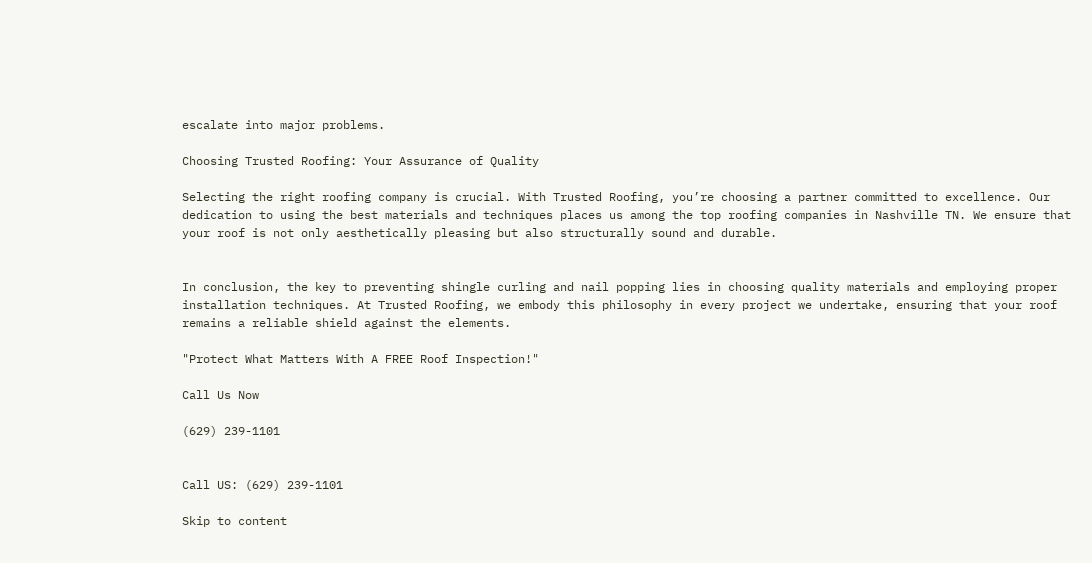escalate into major problems.

Choosing Trusted Roofing: Your Assurance of Quality

Selecting the right roofing company is crucial. With Trusted Roofing, you’re choosing a partner committed to excellence. Our dedication to using the best materials and techniques places us among the top roofing companies in Nashville TN. We ensure that your roof is not only aesthetically pleasing but also structurally sound and durable.


In conclusion, the key to preventing shingle curling and nail popping lies in choosing quality materials and employing proper installation techniques. At Trusted Roofing, we embody this philosophy in every project we undertake, ensuring that your roof remains a reliable shield against the elements.

"Protect What Matters With A FREE Roof Inspection!"

Call Us Now

(629) 239-1101


Call US: (629) 239-1101

Skip to content